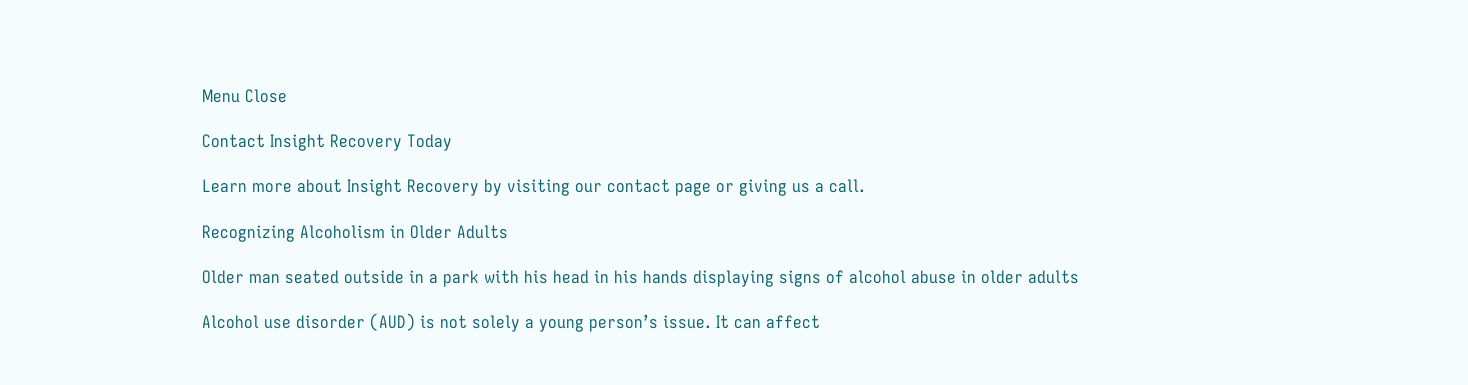Menu Close

Contact Insight Recovery Today

Learn more about Insight Recovery by visiting our contact page or giving us a call.

Recognizing Alcoholism in Older Adults

Older man seated outside in a park with his head in his hands displaying signs of alcohol abuse in older adults

Alcohol use disorder (AUD) is not solely a young person’s issue. It can affect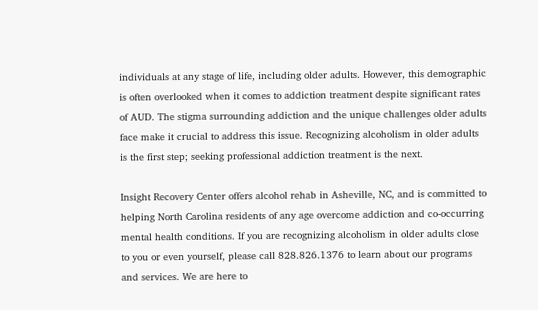individuals at any stage of life, including older adults. However, this demographic is often overlooked when it comes to addiction treatment despite significant rates of AUD. The stigma surrounding addiction and the unique challenges older adults face make it crucial to address this issue. Recognizing alcoholism in older adults is the first step; seeking professional addiction treatment is the next.

Insight Recovery Center offers alcohol rehab in Asheville, NC, and is committed to helping North Carolina residents of any age overcome addiction and co-occurring mental health conditions. If you are recognizing alcoholism in older adults close to you or even yourself, please call 828.826.1376 to learn about our programs and services. We are here to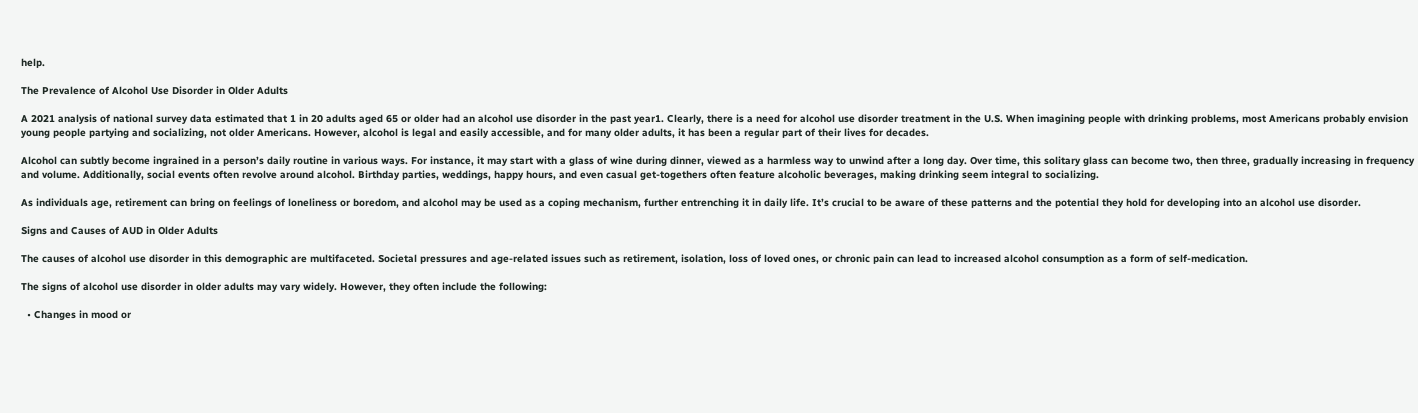help.

The Prevalence of Alcohol Use Disorder in Older Adults

A 2021 analysis of national survey data estimated that 1 in 20 adults aged 65 or older had an alcohol use disorder in the past year1. Clearly, there is a need for alcohol use disorder treatment in the U.S. When imagining people with drinking problems, most Americans probably envision young people partying and socializing, not older Americans. However, alcohol is legal and easily accessible, and for many older adults, it has been a regular part of their lives for decades.

Alcohol can subtly become ingrained in a person’s daily routine in various ways. For instance, it may start with a glass of wine during dinner, viewed as a harmless way to unwind after a long day. Over time, this solitary glass can become two, then three, gradually increasing in frequency and volume. Additionally, social events often revolve around alcohol. Birthday parties, weddings, happy hours, and even casual get-togethers often feature alcoholic beverages, making drinking seem integral to socializing.

As individuals age, retirement can bring on feelings of loneliness or boredom, and alcohol may be used as a coping mechanism, further entrenching it in daily life. It’s crucial to be aware of these patterns and the potential they hold for developing into an alcohol use disorder.

Signs and Causes of AUD in Older Adults

The causes of alcohol use disorder in this demographic are multifaceted. Societal pressures and age-related issues such as retirement, isolation, loss of loved ones, or chronic pain can lead to increased alcohol consumption as a form of self-medication.

The signs of alcohol use disorder in older adults may vary widely. However, they often include the following:

  • Changes in mood or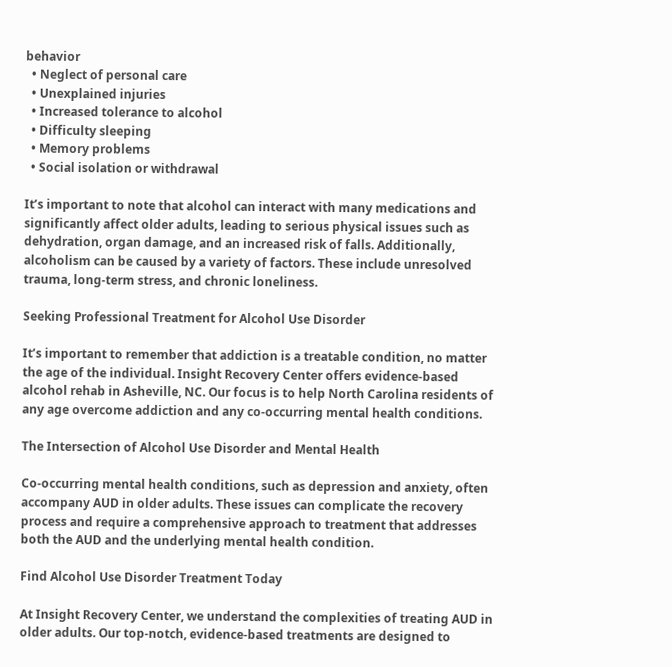behavior
  • Neglect of personal care
  • Unexplained injuries
  • Increased tolerance to alcohol
  • Difficulty sleeping
  • Memory problems
  • Social isolation or withdrawal

It’s important to note that alcohol can interact with many medications and significantly affect older adults, leading to serious physical issues such as dehydration, organ damage, and an increased risk of falls. Additionally, alcoholism can be caused by a variety of factors. These include unresolved trauma, long-term stress, and chronic loneliness.

Seeking Professional Treatment for Alcohol Use Disorder

It’s important to remember that addiction is a treatable condition, no matter the age of the individual. Insight Recovery Center offers evidence-based alcohol rehab in Asheville, NC. Our focus is to help North Carolina residents of any age overcome addiction and any co-occurring mental health conditions.

The Intersection of Alcohol Use Disorder and Mental Health

Co-occurring mental health conditions, such as depression and anxiety, often accompany AUD in older adults. These issues can complicate the recovery process and require a comprehensive approach to treatment that addresses both the AUD and the underlying mental health condition.

Find Alcohol Use Disorder Treatment Today

At Insight Recovery Center, we understand the complexities of treating AUD in older adults. Our top-notch, evidence-based treatments are designed to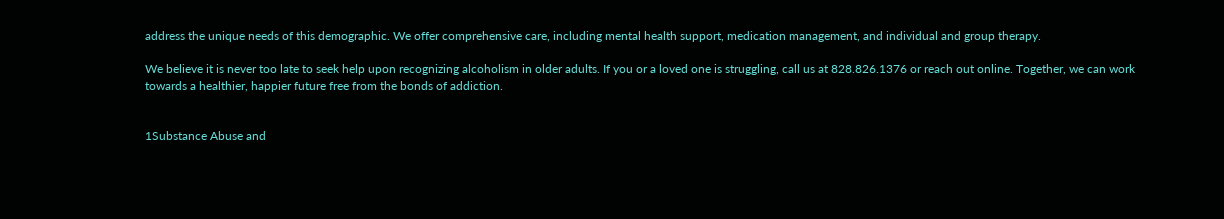address the unique needs of this demographic. We offer comprehensive care, including mental health support, medication management, and individual and group therapy.

We believe it is never too late to seek help upon recognizing alcoholism in older adults. If you or a loved one is struggling, call us at 828.826.1376 or reach out online. Together, we can work towards a healthier, happier future free from the bonds of addiction.


1Substance Abuse and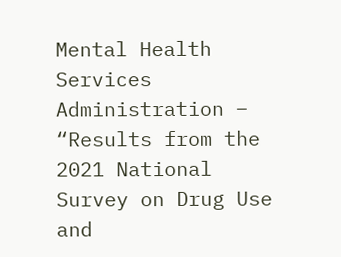Mental Health Services Administration – “Results from the 2021 National Survey on Drug Use and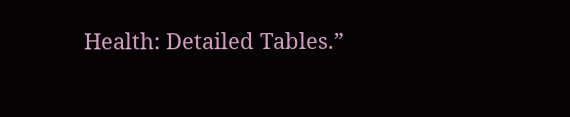Health: Detailed Tables.”